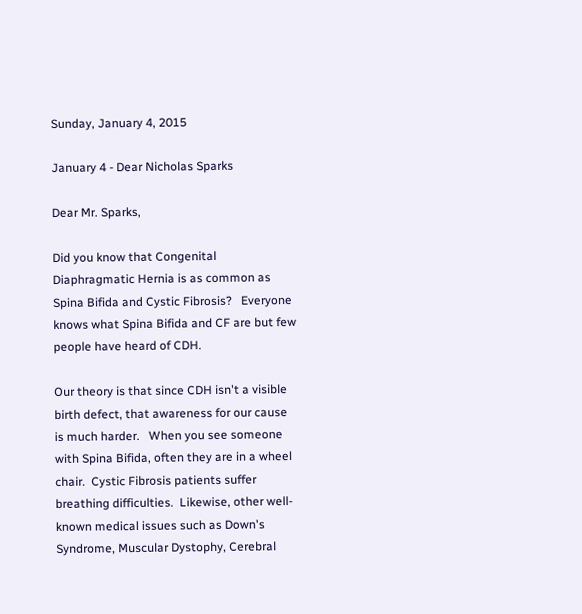Sunday, January 4, 2015

January 4 - Dear Nicholas Sparks

Dear Mr. Sparks,

Did you know that Congenital Diaphragmatic Hernia is as common as Spina Bifida and Cystic Fibrosis?   Everyone knows what Spina Bifida and CF are but few people have heard of CDH.

Our theory is that since CDH isn't a visible birth defect, that awareness for our cause is much harder.   When you see someone with Spina Bifida, often they are in a wheel chair.  Cystic Fibrosis patients suffer breathing difficulties.  Likewise, other well-known medical issues such as Down's Syndrome, Muscular Dystophy, Cerebral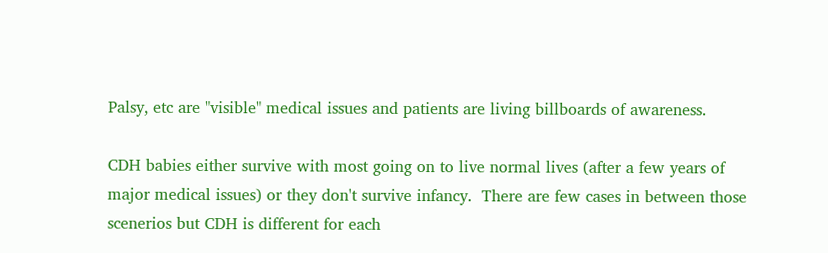Palsy, etc are "visible" medical issues and patients are living billboards of awareness.

CDH babies either survive with most going on to live normal lives (after a few years of major medical issues) or they don't survive infancy.  There are few cases in between those scenerios but CDH is different for each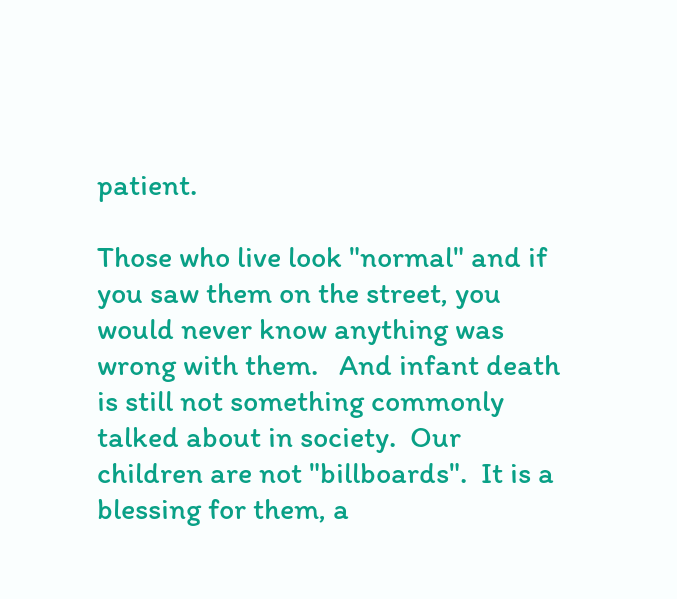patient.

Those who live look "normal" and if you saw them on the street, you would never know anything was wrong with them.   And infant death is still not something commonly talked about in society.  Our children are not "billboards".  It is a blessing for them, a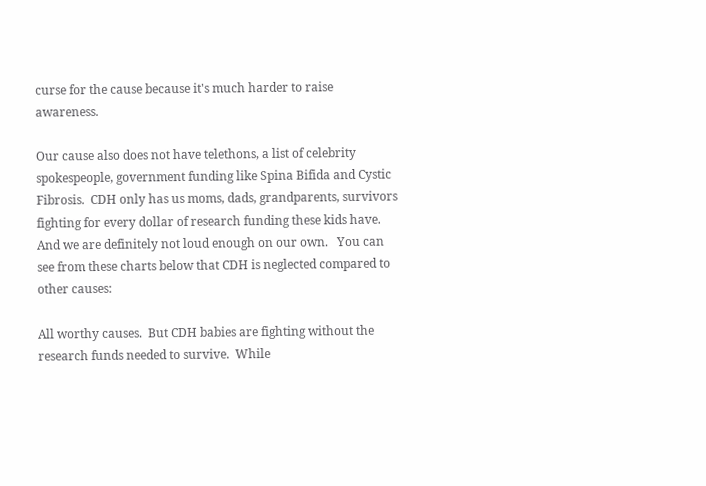curse for the cause because it's much harder to raise awareness.

Our cause also does not have telethons, a list of celebrity spokespeople, government funding like Spina Bifida and Cystic Fibrosis.  CDH only has us moms, dads, grandparents, survivors fighting for every dollar of research funding these kids have.   And we are definitely not loud enough on our own.   You can see from these charts below that CDH is neglected compared to other causes:

All worthy causes.  But CDH babies are fighting without the research funds needed to survive.  While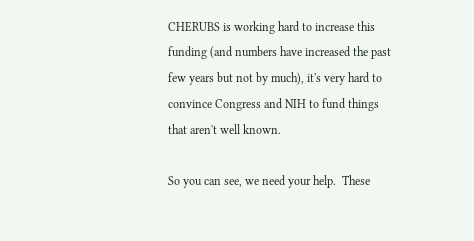CHERUBS is working hard to increase this funding (and numbers have increased the past few years but not by much), it's very hard to convince Congress and NIH to fund things that aren't well known.

So you can see, we need your help.  These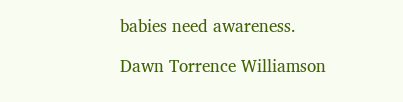babies need awareness.

Dawn Torrence Williamson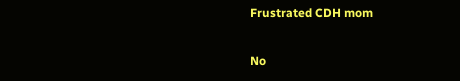Frustrated CDH mom

No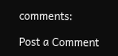comments:

Post a Comment